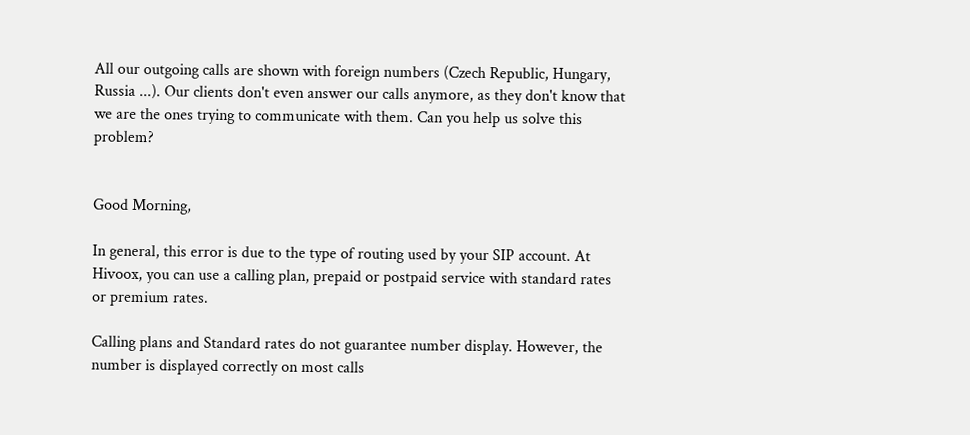All our outgoing calls are shown with foreign numbers (Czech Republic, Hungary, Russia ...). Our clients don't even answer our calls anymore, as they don't know that we are the ones trying to communicate with them. Can you help us solve this problem?


Good Morning,

In general, this error is due to the type of routing used by your SIP account. At Hivoox, you can use a calling plan, prepaid or postpaid service with standard rates or premium rates.

Calling plans and Standard rates do not guarantee number display. However, the number is displayed correctly on most calls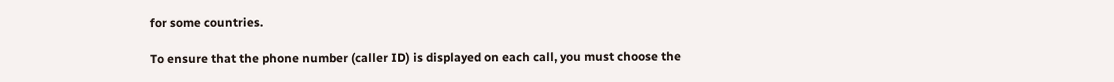for some countries.

To ensure that the phone number (caller ID) is displayed on each call, you must choose the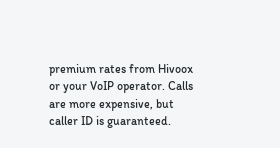premium rates from Hivoox or your VoIP operator. Calls are more expensive, but caller ID is guaranteed.